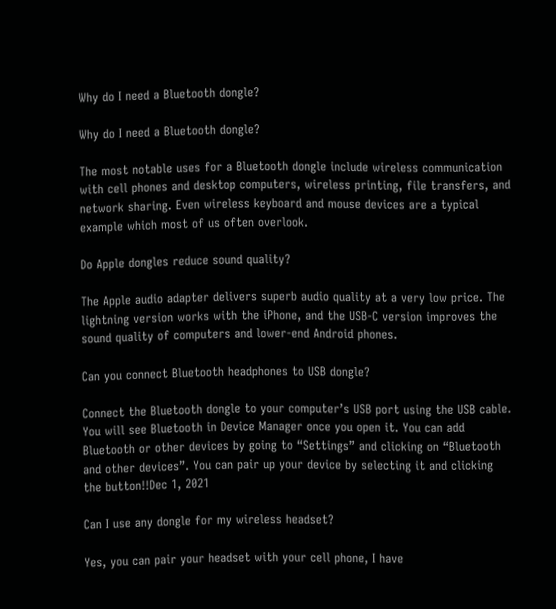Why do I need a Bluetooth dongle?

Why do I need a Bluetooth dongle?

The most notable uses for a Bluetooth dongle include wireless communication with cell phones and desktop computers, wireless printing, file transfers, and network sharing. Even wireless keyboard and mouse devices are a typical example which most of us often overlook.

Do Apple dongles reduce sound quality?

The Apple audio adapter delivers superb audio quality at a very low price. The lightning version works with the iPhone, and the USB-C version improves the sound quality of computers and lower-end Android phones.

Can you connect Bluetooth headphones to USB dongle?

Connect the Bluetooth dongle to your computer’s USB port using the USB cable. You will see Bluetooth in Device Manager once you open it. You can add Bluetooth or other devices by going to “Settings” and clicking on “Bluetooth and other devices”. You can pair up your device by selecting it and clicking the button!!Dec 1, 2021

Can I use any dongle for my wireless headset?

Yes, you can pair your headset with your cell phone, I have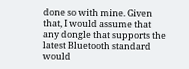done so with mine. Given that, I would assume that any dongle that supports the latest Bluetooth standard would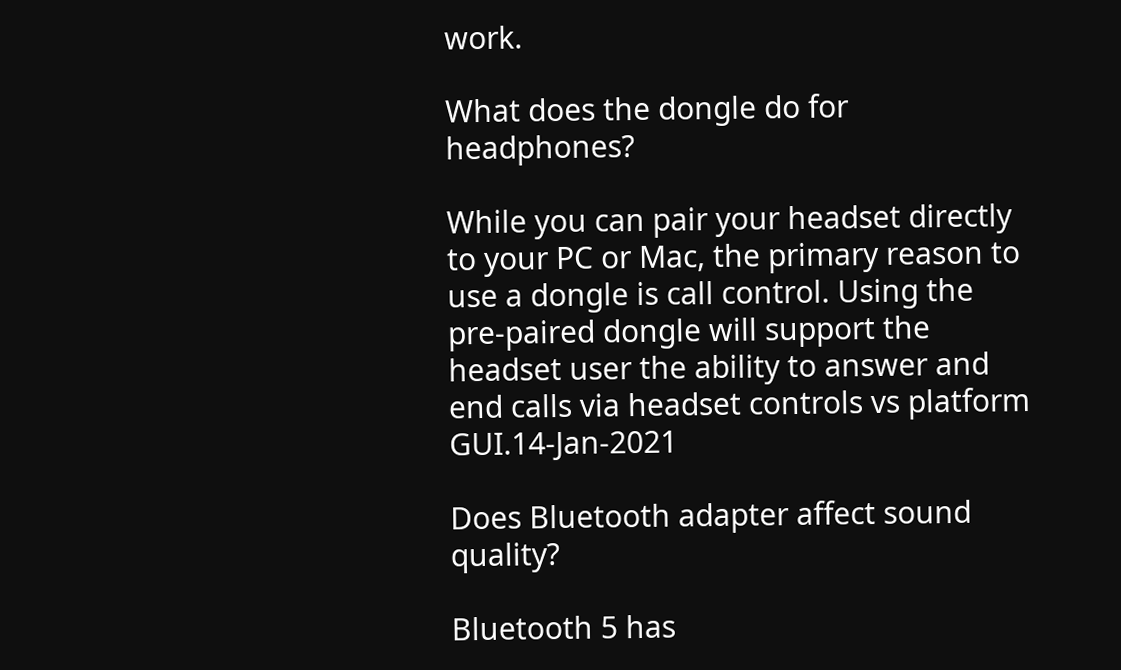work.

What does the dongle do for headphones?

While you can pair your headset directly to your PC or Mac, the primary reason to use a dongle is call control. Using the pre-paired dongle will support the headset user the ability to answer and end calls via headset controls vs platform GUI.14-Jan-2021

Does Bluetooth adapter affect sound quality?

Bluetooth 5 has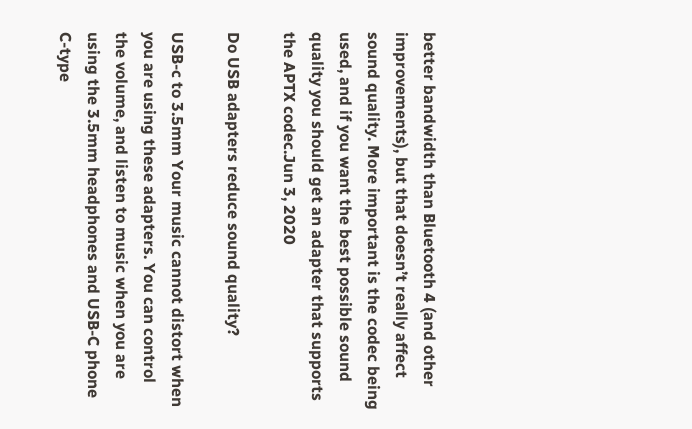better bandwidth than Bluetooth 4 (and other improvements), but that doesn’t really affect sound quality. More important is the codec being used, and if you want the best possible sound quality you should get an adapter that supports the APTX codec.Jun 3, 2020

Do USB adapters reduce sound quality?

USB-c to 3.5mm Your music cannot distort when you are using these adapters. You can control the volume, and listen to music when you are using the 3.5mm headphones and USB-C phone C-type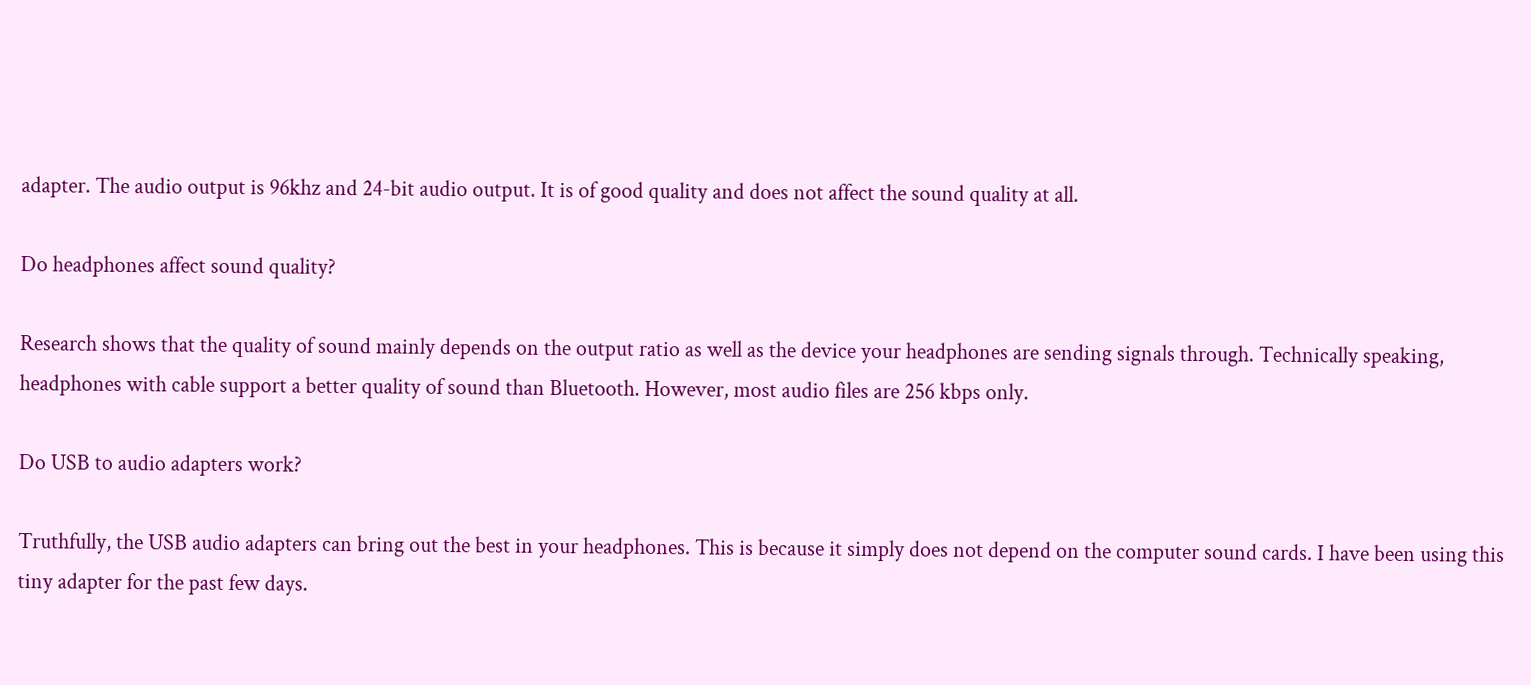adapter. The audio output is 96khz and 24-bit audio output. It is of good quality and does not affect the sound quality at all.

Do headphones affect sound quality?

Research shows that the quality of sound mainly depends on the output ratio as well as the device your headphones are sending signals through. Technically speaking, headphones with cable support a better quality of sound than Bluetooth. However, most audio files are 256 kbps only.

Do USB to audio adapters work?

Truthfully, the USB audio adapters can bring out the best in your headphones. This is because it simply does not depend on the computer sound cards. I have been using this tiny adapter for the past few days.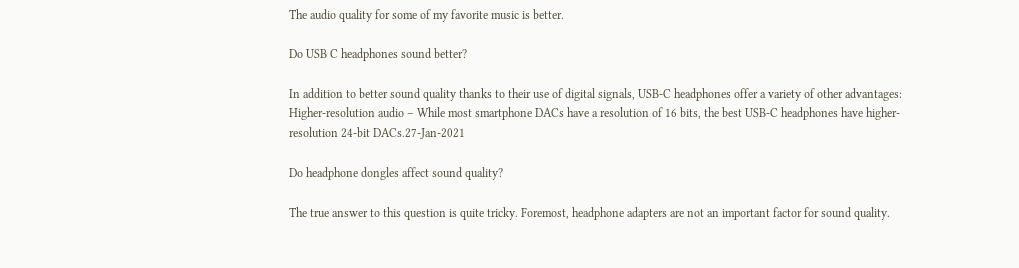The audio quality for some of my favorite music is better.

Do USB C headphones sound better?

In addition to better sound quality thanks to their use of digital signals, USB-C headphones offer a variety of other advantages: Higher-resolution audio – While most smartphone DACs have a resolution of 16 bits, the best USB-C headphones have higher-resolution 24-bit DACs.27-Jan-2021

Do headphone dongles affect sound quality?

The true answer to this question is quite tricky. Foremost, headphone adapters are not an important factor for sound quality.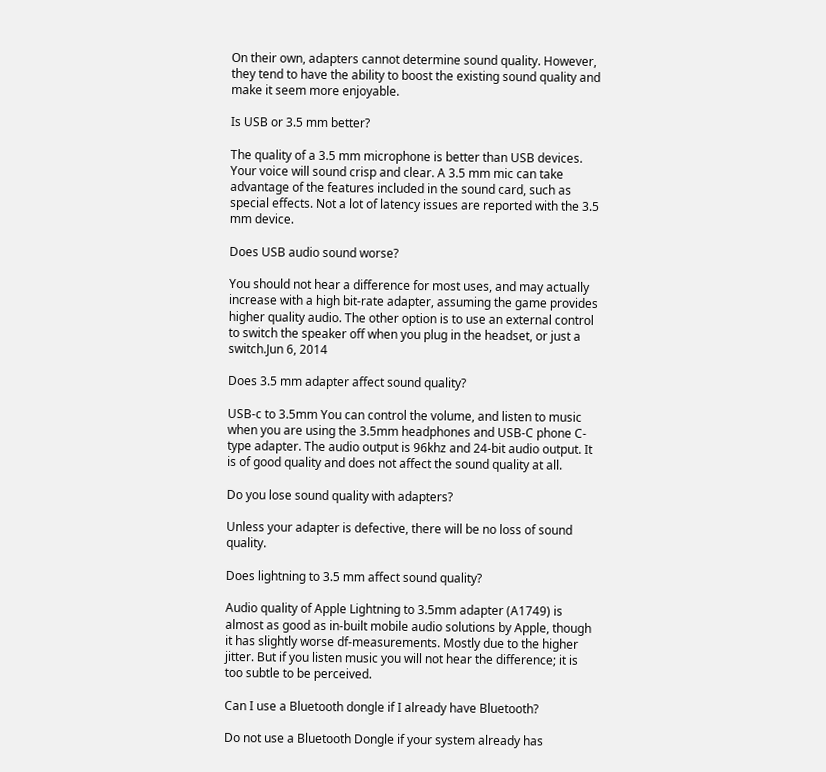On their own, adapters cannot determine sound quality. However, they tend to have the ability to boost the existing sound quality and make it seem more enjoyable.

Is USB or 3.5 mm better?

The quality of a 3.5 mm microphone is better than USB devices. Your voice will sound crisp and clear. A 3.5 mm mic can take advantage of the features included in the sound card, such as special effects. Not a lot of latency issues are reported with the 3.5 mm device.

Does USB audio sound worse?

You should not hear a difference for most uses, and may actually increase with a high bit-rate adapter, assuming the game provides higher quality audio. The other option is to use an external control to switch the speaker off when you plug in the headset, or just a switch.Jun 6, 2014

Does 3.5 mm adapter affect sound quality?

USB-c to 3.5mm You can control the volume, and listen to music when you are using the 3.5mm headphones and USB-C phone C-type adapter. The audio output is 96khz and 24-bit audio output. It is of good quality and does not affect the sound quality at all.

Do you lose sound quality with adapters?

Unless your adapter is defective, there will be no loss of sound quality.

Does lightning to 3.5 mm affect sound quality?

Audio quality of Apple Lightning to 3.5mm adapter (A1749) is almost as good as in-built mobile audio solutions by Apple, though it has slightly worse df-measurements. Mostly due to the higher jitter. But if you listen music you will not hear the difference; it is too subtle to be perceived.

Can I use a Bluetooth dongle if I already have Bluetooth?

Do not use a Bluetooth Dongle if your system already has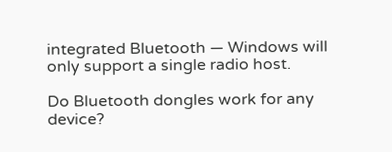integrated Bluetooth — Windows will only support a single radio host.

Do Bluetooth dongles work for any device?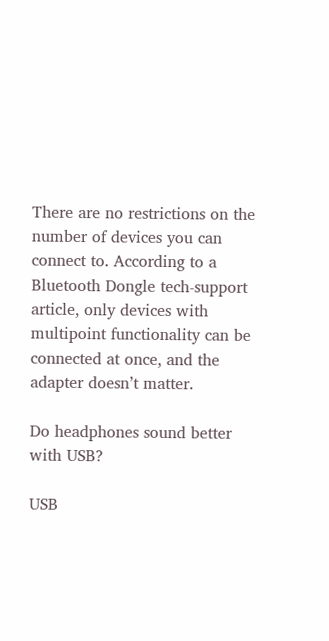There are no restrictions on the number of devices you can connect to. According to a Bluetooth Dongle tech-support article, only devices with multipoint functionality can be connected at once, and the adapter doesn’t matter.

Do headphones sound better with USB?

USB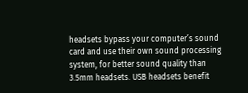headsets bypass your computer’s sound card and use their own sound processing system, for better sound quality than 3.5mm headsets. USB headsets benefit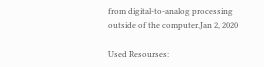from digital-to-analog processing outside of the computer.Jan 2, 2020

Used Resourses: